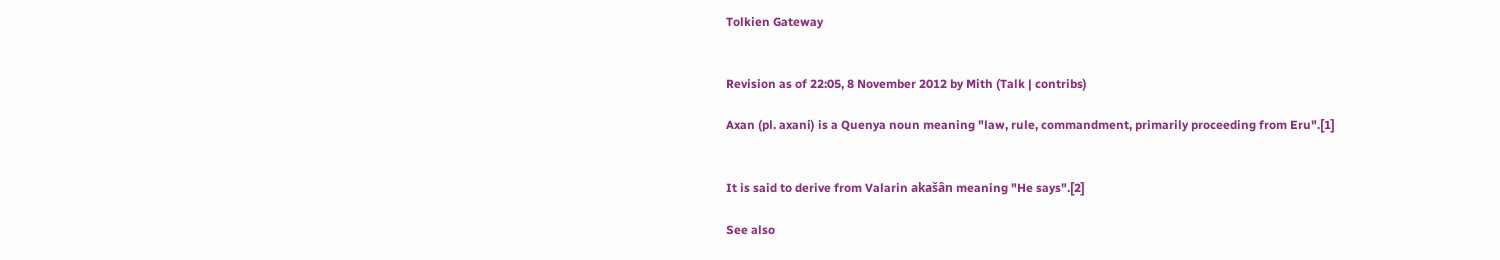Tolkien Gateway


Revision as of 22:05, 8 November 2012 by Mith (Talk | contribs)

Axan (pl. axani) is a Quenya noun meaning "law, rule, commandment, primarily proceeding from Eru".[1]


It is said to derive from Valarin akašân meaning "He says".[2]

See also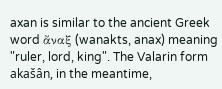axan is similar to the ancient Greek word ἄναξ (wanakts, anax) meaning "ruler, lord, king". The Valarin form akašân, in the meantime,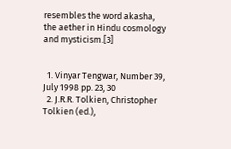resembles the word akasha, the aether in Hindu cosmology and mysticism.[3]


  1. Vinyar Tengwar, Number 39, July 1998 pp. 23, 30
  2. J.R.R. Tolkien, Christopher Tolkien (ed.),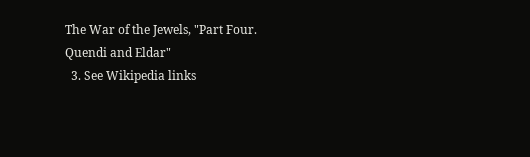The War of the Jewels, "Part Four. Quendi and Eldar"
  3. See Wikipedia links